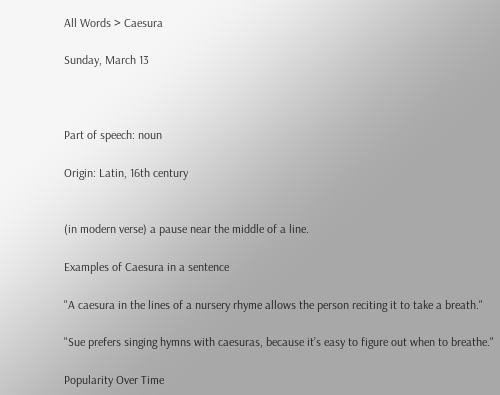All Words > Caesura

Sunday, March 13



Part of speech: noun

Origin: Latin, 16th century


(in modern verse) a pause near the middle of a line.

Examples of Caesura in a sentence

"A caesura in the lines of a nursery rhyme allows the person reciting it to take a breath."

"Sue prefers singing hymns with caesuras, because it’s easy to figure out when to breathe."

Popularity Over Time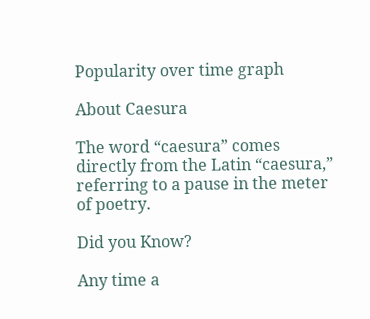Popularity over time graph

About Caesura

The word “caesura” comes directly from the Latin “caesura,” referring to a pause in the meter of poetry.

Did you Know?

Any time a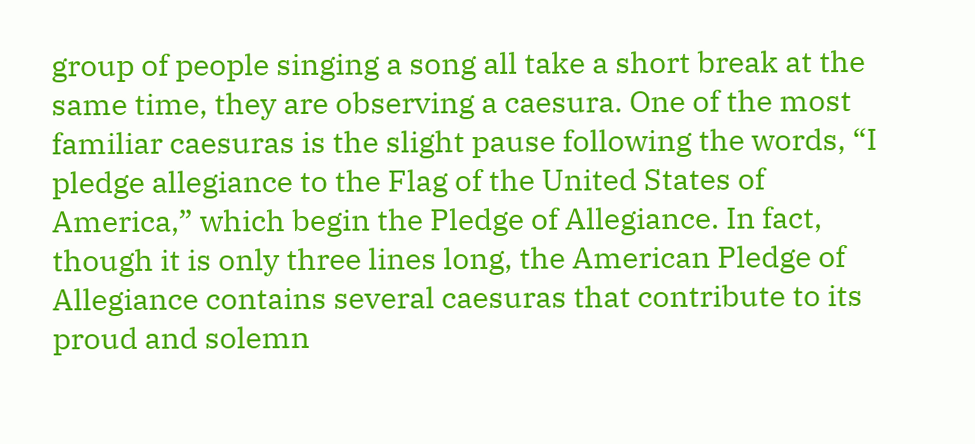group of people singing a song all take a short break at the same time, they are observing a caesura. One of the most familiar caesuras is the slight pause following the words, “I pledge allegiance to the Flag of the United States of America,” which begin the Pledge of Allegiance. In fact, though it is only three lines long, the American Pledge of Allegiance contains several caesuras that contribute to its proud and solemn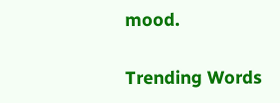mood.

Trending Words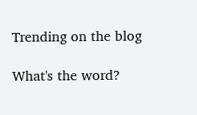Trending on the blog

What's the word?